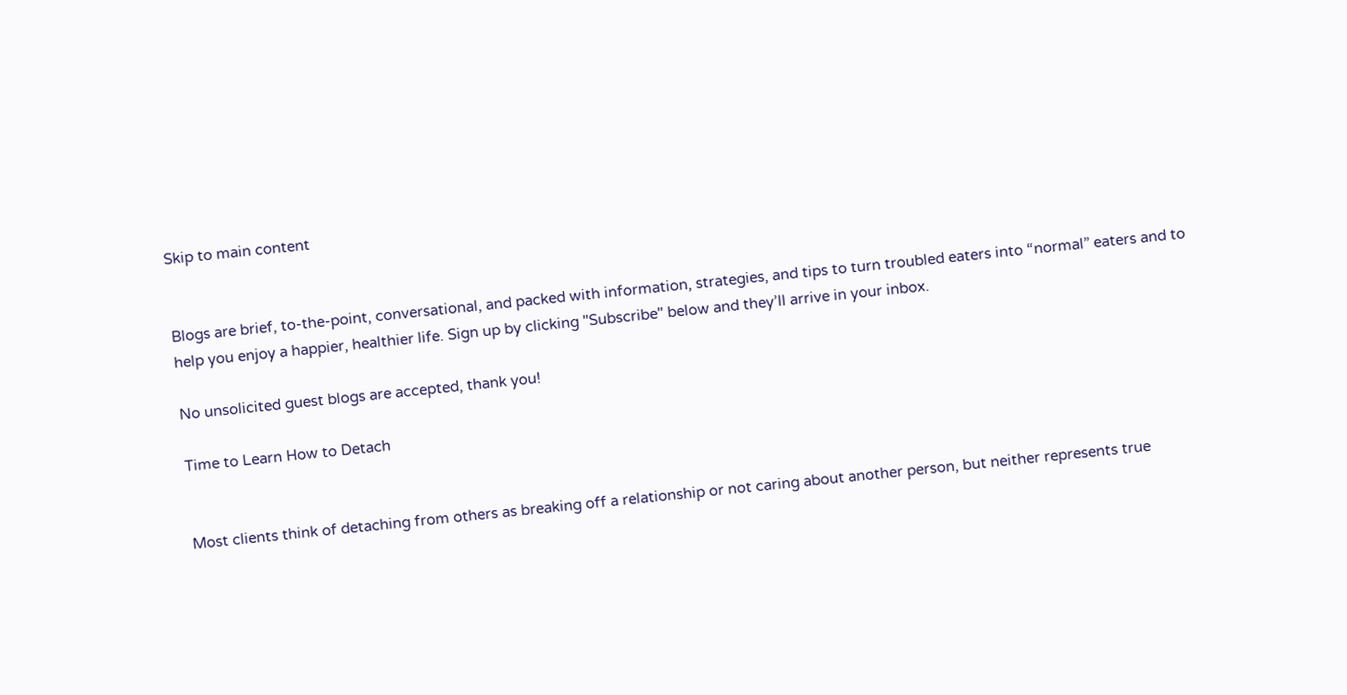Skip to main content


Blogs are brief, to-the-point, conversational, and packed with information, strategies, and tips to turn troubled eaters into “normal” eaters and to help you enjoy a happier, healthier life. Sign up by clicking "Subscribe" below and they’ll arrive in your inbox.

No unsolicited guest blogs are accepted, thank you!

Time to Learn How to Detach


Most clients think of detaching from others as breaking off a relationship or not caring about another person, but neither represents true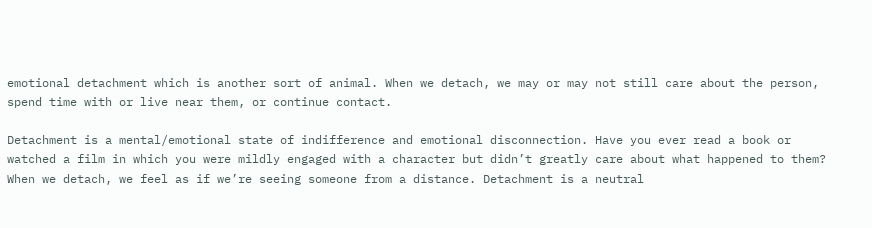emotional detachment which is another sort of animal. When we detach, we may or may not still care about the person, spend time with or live near them, or continue contact.

Detachment is a mental/emotional state of indifference and emotional disconnection. Have you ever read a book or watched a film in which you were mildly engaged with a character but didn’t greatly care about what happened to them? When we detach, we feel as if we’re seeing someone from a distance. Detachment is a neutral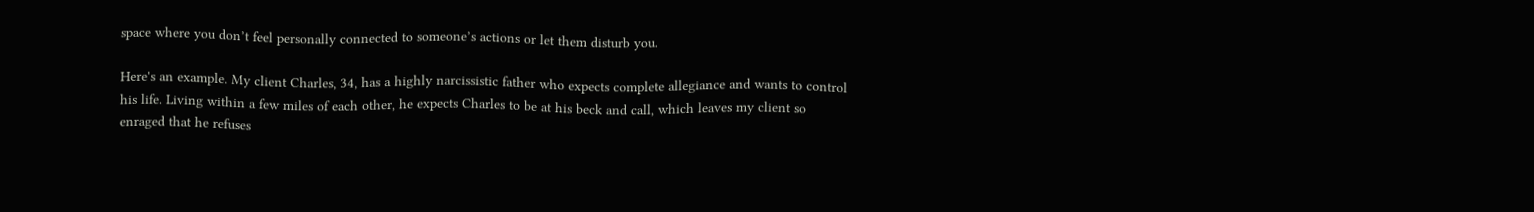space where you don’t feel personally connected to someone’s actions or let them disturb you.

Here's an example. My client Charles, 34, has a highly narcissistic father who expects complete allegiance and wants to control his life. Living within a few miles of each other, he expects Charles to be at his beck and call, which leaves my client so enraged that he refuses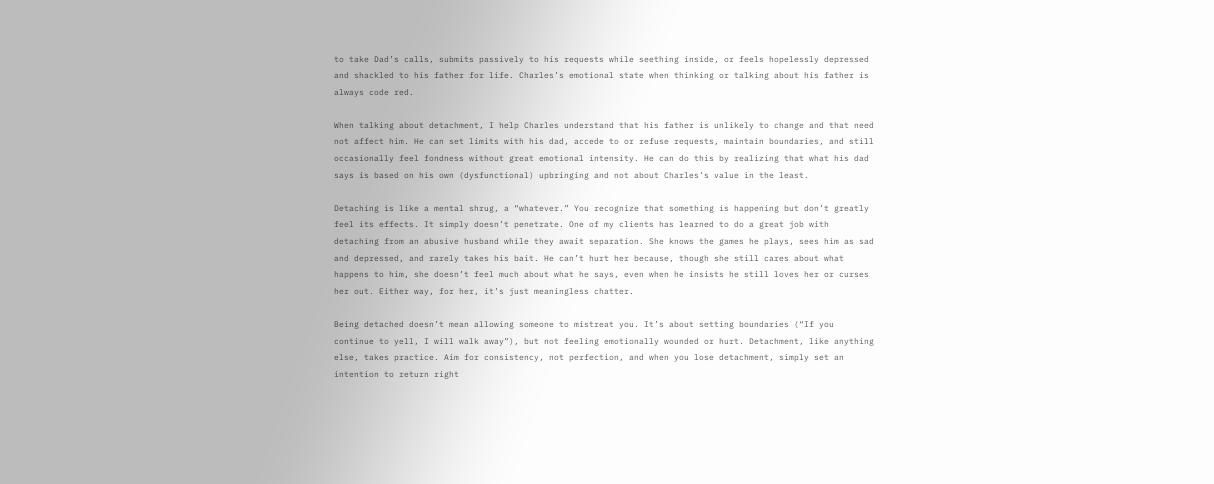to take Dad’s calls, submits passively to his requests while seething inside, or feels hopelessly depressed and shackled to his father for life. Charles’s emotional state when thinking or talking about his father is always code red.

When talking about detachment, I help Charles understand that his father is unlikely to change and that need not affect him. He can set limits with his dad, accede to or refuse requests, maintain boundaries, and still occasionally feel fondness without great emotional intensity. He can do this by realizing that what his dad says is based on his own (dysfunctional) upbringing and not about Charles’s value in the least.

Detaching is like a mental shrug, a “whatever.” You recognize that something is happening but don’t greatly feel its effects. It simply doesn’t penetrate. One of my clients has learned to do a great job with detaching from an abusive husband while they await separation. She knows the games he plays, sees him as sad and depressed, and rarely takes his bait. He can’t hurt her because, though she still cares about what happens to him, she doesn’t feel much about what he says, even when he insists he still loves her or curses her out. Either way, for her, it’s just meaningless chatter.

Being detached doesn’t mean allowing someone to mistreat you. It’s about setting boundaries (“If you continue to yell, I will walk away”), but not feeling emotionally wounded or hurt. Detachment, like anything else, takes practice. Aim for consistency, not perfection, and when you lose detachment, simply set an intention to return right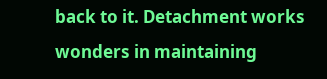back to it. Detachment works wonders in maintaining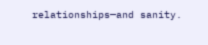relationships—and sanity.